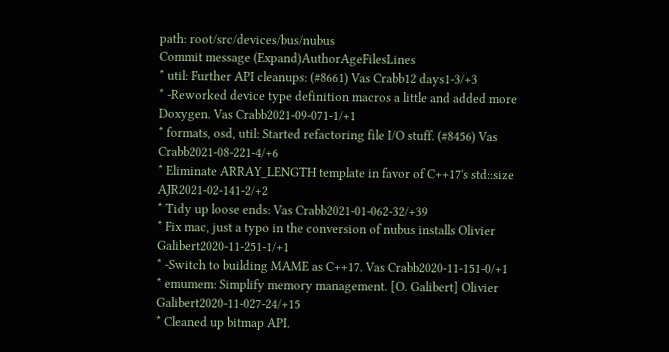path: root/src/devices/bus/nubus
Commit message (Expand)AuthorAgeFilesLines
* util: Further API cleanups: (#8661) Vas Crabb12 days1-3/+3
* -Reworked device type definition macros a little and added more Doxygen. Vas Crabb2021-09-071-1/+1
* formats, osd, util: Started refactoring file I/O stuff. (#8456) Vas Crabb2021-08-221-4/+6
* Eliminate ARRAY_LENGTH template in favor of C++17's std::size AJR2021-02-141-2/+2
* Tidy up loose ends: Vas Crabb2021-01-062-32/+39
* Fix mac, just a typo in the conversion of nubus installs Olivier Galibert2020-11-251-1/+1
* -Switch to building MAME as C++17. Vas Crabb2020-11-151-0/+1
* emumem: Simplify memory management. [O. Galibert] Olivier Galibert2020-11-027-24/+15
* Cleaned up bitmap API.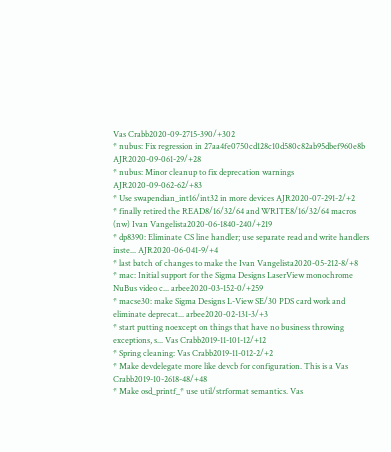Vas Crabb2020-09-2715-390/+302
* nubus: Fix regression in 27aa4fe0750cd128c10d580c82ab95dbef960e8b AJR2020-09-061-29/+28
* nubus: Minor cleanup to fix deprecation warnings AJR2020-09-062-62/+83
* Use swapendian_int16/int32 in more devices AJR2020-07-291-2/+2
* finally retired the READ8/16/32/64 and WRITE8/16/32/64 macros (nw) Ivan Vangelista2020-06-1840-240/+219
* dp8390: Eliminate CS line handler; use separate read and write handlers inste... AJR2020-06-041-9/+4
* last batch of changes to make the Ivan Vangelista2020-05-212-8/+8
* mac: Initial support for the Sigma Designs LaserView monochrome NuBus video c... arbee2020-03-152-0/+259
* macse30: make Sigma Designs L-View SE/30 PDS card work and eliminate deprecat... arbee2020-02-131-3/+3
* start putting noexcept on things that have no business throwing exceptions, s... Vas Crabb2019-11-101-12/+12
* Spring cleaning: Vas Crabb2019-11-012-2/+2
* Make devdelegate more like devcb for configuration. This is a Vas Crabb2019-10-2618-48/+48
* Make osd_printf_* use util/strformat semantics. Vas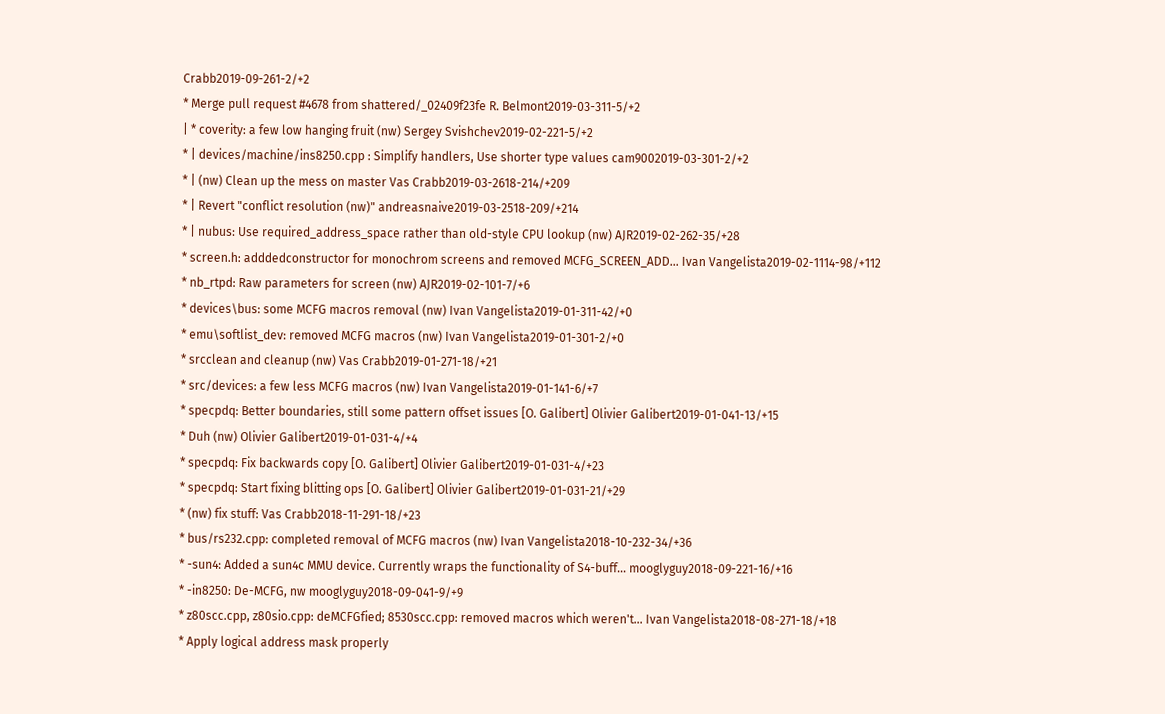Crabb2019-09-261-2/+2
* Merge pull request #4678 from shattered/_02409f23fe R. Belmont2019-03-311-5/+2
| * coverity: a few low hanging fruit (nw) Sergey Svishchev2019-02-221-5/+2
* | devices/machine/ins8250.cpp : Simplify handlers, Use shorter type values cam9002019-03-301-2/+2
* | (nw) Clean up the mess on master Vas Crabb2019-03-2618-214/+209
* | Revert "conflict resolution (nw)" andreasnaive2019-03-2518-209/+214
* | nubus: Use required_address_space rather than old-style CPU lookup (nw) AJR2019-02-262-35/+28
* screen.h: adddedconstructor for monochrom screens and removed MCFG_SCREEN_ADD... Ivan Vangelista2019-02-1114-98/+112
* nb_rtpd: Raw parameters for screen (nw) AJR2019-02-101-7/+6
* devices\bus: some MCFG macros removal (nw) Ivan Vangelista2019-01-311-42/+0
* emu\softlist_dev: removed MCFG macros (nw) Ivan Vangelista2019-01-301-2/+0
* srcclean and cleanup (nw) Vas Crabb2019-01-271-18/+21
* src/devices: a few less MCFG macros (nw) Ivan Vangelista2019-01-141-6/+7
* specpdq: Better boundaries, still some pattern offset issues [O. Galibert] Olivier Galibert2019-01-041-13/+15
* Duh (nw) Olivier Galibert2019-01-031-4/+4
* specpdq: Fix backwards copy [O. Galibert] Olivier Galibert2019-01-031-4/+23
* specpdq: Start fixing blitting ops [O. Galibert] Olivier Galibert2019-01-031-21/+29
* (nw) fix stuff: Vas Crabb2018-11-291-18/+23
* bus/rs232.cpp: completed removal of MCFG macros (nw) Ivan Vangelista2018-10-232-34/+36
* -sun4: Added a sun4c MMU device. Currently wraps the functionality of S4-buff... mooglyguy2018-09-221-16/+16
* -in8250: De-MCFG, nw mooglyguy2018-09-041-9/+9
* z80scc.cpp, z80sio.cpp: deMCFGfied; 8530scc.cpp: removed macros which weren't... Ivan Vangelista2018-08-271-18/+18
* Apply logical address mask properly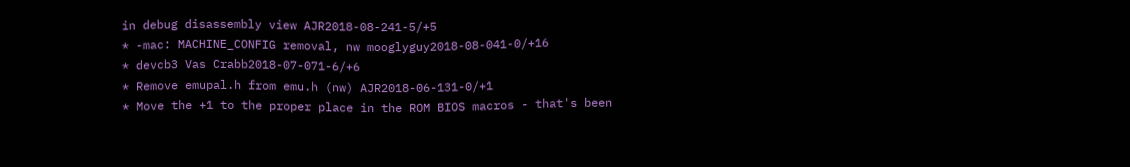in debug disassembly view AJR2018-08-241-5/+5
* -mac: MACHINE_CONFIG removal, nw mooglyguy2018-08-041-0/+16
* devcb3 Vas Crabb2018-07-071-6/+6
* Remove emupal.h from emu.h (nw) AJR2018-06-131-0/+1
* Move the +1 to the proper place in the ROM BIOS macros - that's been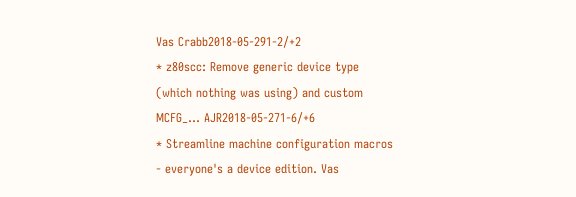Vas Crabb2018-05-291-2/+2
* z80scc: Remove generic device type (which nothing was using) and custom MCFG_... AJR2018-05-271-6/+6
* Streamline machine configuration macros - everyone's a device edition. Vas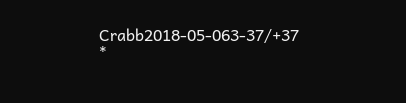Crabb2018-05-063-37/+37
*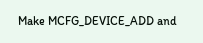Make MCFG_DEVICE_ADD and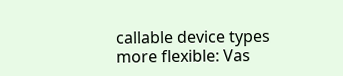callable device types more flexible: Vas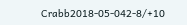Crabb2018-05-042-8/+10